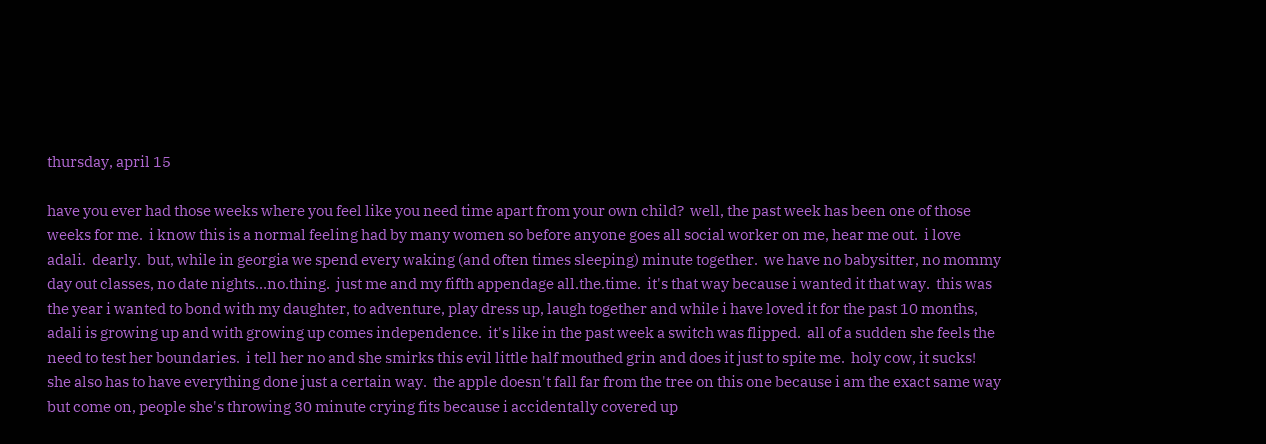thursday, april 15

have you ever had those weeks where you feel like you need time apart from your own child?  well, the past week has been one of those weeks for me.  i know this is a normal feeling had by many women so before anyone goes all social worker on me, hear me out.  i love adali.  dearly.  but, while in georgia we spend every waking (and often times sleeping) minute together.  we have no babysitter, no mommy day out classes, no date nights…no.thing.  just me and my fifth appendage all.the.time.  it's that way because i wanted it that way.  this was the year i wanted to bond with my daughter, to adventure, play dress up, laugh together and while i have loved it for the past 10 months, adali is growing up and with growing up comes independence.  it's like in the past week a switch was flipped.  all of a sudden she feels the need to test her boundaries.  i tell her no and she smirks this evil little half mouthed grin and does it just to spite me.  holy cow, it sucks!  she also has to have everything done just a certain way.  the apple doesn't fall far from the tree on this one because i am the exact same way but come on, people she's throwing 30 minute crying fits because i accidentally covered up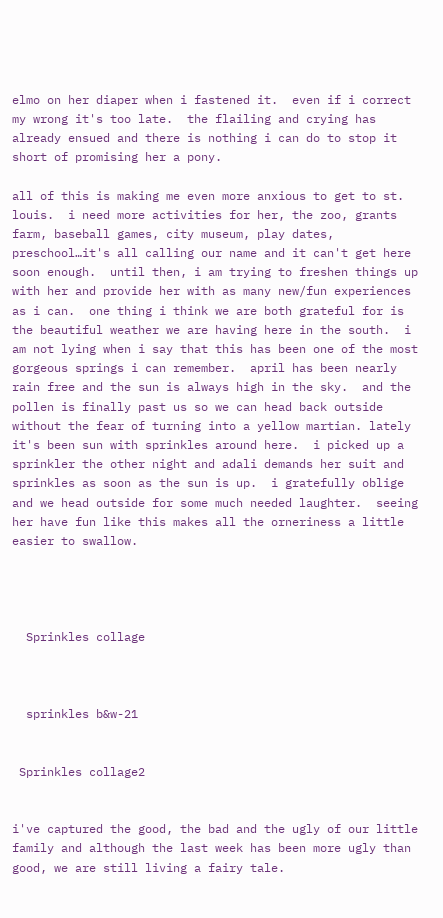elmo on her diaper when i fastened it.  even if i correct my wrong it's too late.  the flailing and crying has already ensued and there is nothing i can do to stop it short of promising her a pony.

all of this is making me even more anxious to get to st. louis.  i need more activities for her, the zoo, grants farm, baseball games, city museum, play dates, preschool…it's all calling our name and it can't get here soon enough.  until then, i am trying to freshen things up with her and provide her with as many new/fun experiences as i can.  one thing i think we are both grateful for is the beautiful weather we are having here in the south.  i am not lying when i say that this has been one of the most gorgeous springs i can remember.  april has been nearly rain free and the sun is always high in the sky.  and the pollen is finally past us so we can head back outside without the fear of turning into a yellow martian. lately it's been sun with sprinkles around here.  i picked up a sprinkler the other night and adali demands her suit and sprinkles as soon as the sun is up.  i gratefully oblige and we head outside for some much needed laughter.  seeing her have fun like this makes all the orneriness a little easier to swallow.




  Sprinkles collage



  sprinkles b&w-21


 Sprinkles collage2


i've captured the good, the bad and the ugly of our little family and although the last week has been more ugly than good, we are still living a fairy tale.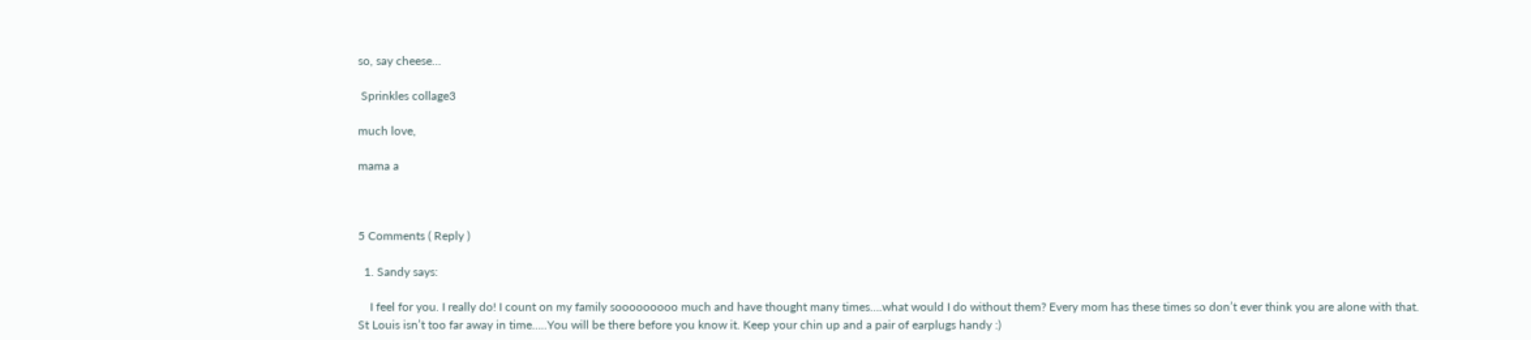so, say cheese…

 Sprinkles collage3

much love,

mama a



5 Comments ( Reply )

  1. Sandy says:

    I feel for you. I really do! I count on my family sooooooooo much and have thought many times….what would I do without them? Every mom has these times so don’t ever think you are alone with that. St Louis isn’t too far away in time…..You will be there before you know it. Keep your chin up and a pair of earplugs handy :)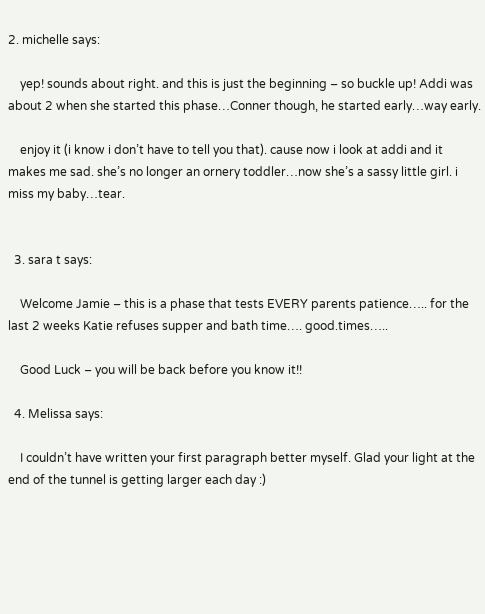2. michelle says:

    yep! sounds about right. and this is just the beginning – so buckle up! Addi was about 2 when she started this phase…Conner though, he started early…way early.

    enjoy it (i know i don’t have to tell you that). cause now i look at addi and it makes me sad. she’s no longer an ornery toddler…now she’s a sassy little girl. i miss my baby…tear.


  3. sara t says:

    Welcome Jamie – this is a phase that tests EVERY parents patience….. for the last 2 weeks Katie refuses supper and bath time…. good.times…..

    Good Luck – you will be back before you know it!!

  4. Melissa says:

    I couldn’t have written your first paragraph better myself. Glad your light at the end of the tunnel is getting larger each day :)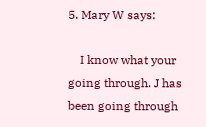5. Mary W says:

    I know what your going through. J has been going through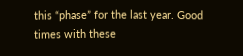this “phase” for the last year. Good times with these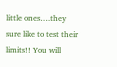little ones….they sure like to test their limits!! You will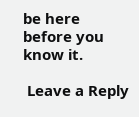be here before you know it.

 Leave a Reply